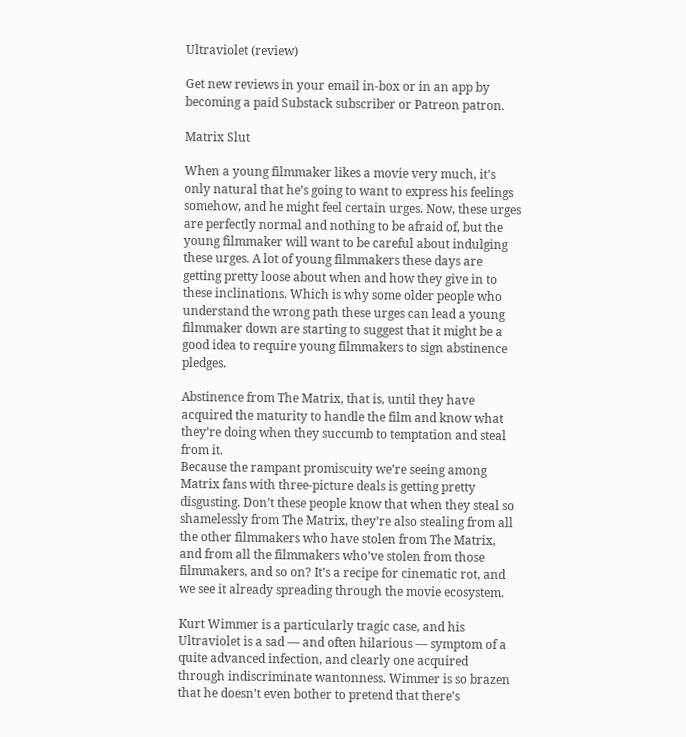Ultraviolet (review)

Get new reviews in your email in-box or in an app by becoming a paid Substack subscriber or Patreon patron.

Matrix Slut

When a young filmmaker likes a movie very much, it’s only natural that he’s going to want to express his feelings somehow, and he might feel certain urges. Now, these urges are perfectly normal and nothing to be afraid of, but the young filmmaker will want to be careful about indulging these urges. A lot of young filmmakers these days are getting pretty loose about when and how they give in to these inclinations. Which is why some older people who understand the wrong path these urges can lead a young filmmaker down are starting to suggest that it might be a good idea to require young filmmakers to sign abstinence pledges.

Abstinence from The Matrix, that is, until they have acquired the maturity to handle the film and know what they’re doing when they succumb to temptation and steal from it.
Because the rampant promiscuity we’re seeing among Matrix fans with three-picture deals is getting pretty disgusting. Don’t these people know that when they steal so shamelessly from The Matrix, they’re also stealing from all the other filmmakers who have stolen from The Matrix, and from all the filmmakers who’ve stolen from those filmmakers, and so on? It’s a recipe for cinematic rot, and we see it already spreading through the movie ecosystem.

Kurt Wimmer is a particularly tragic case, and his Ultraviolet is a sad — and often hilarious — symptom of a quite advanced infection, and clearly one acquired through indiscriminate wantonness. Wimmer is so brazen that he doesn’t even bother to pretend that there’s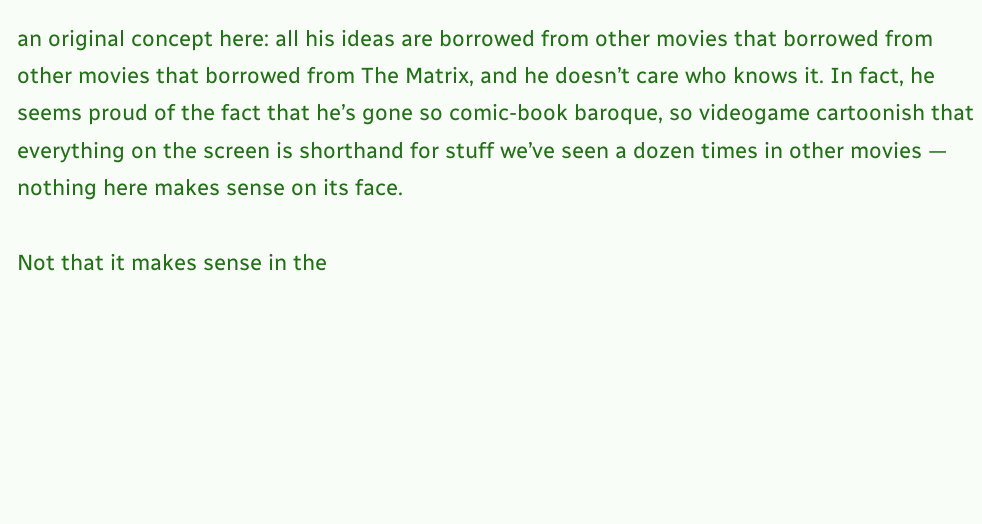an original concept here: all his ideas are borrowed from other movies that borrowed from other movies that borrowed from The Matrix, and he doesn’t care who knows it. In fact, he seems proud of the fact that he’s gone so comic-book baroque, so videogame cartoonish that everything on the screen is shorthand for stuff we’ve seen a dozen times in other movies — nothing here makes sense on its face.

Not that it makes sense in the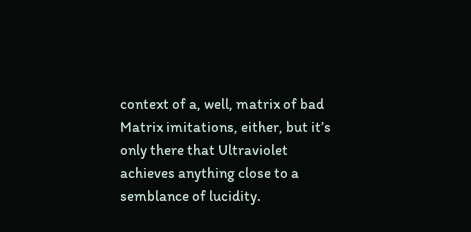context of a, well, matrix of bad Matrix imitations, either, but it’s only there that Ultraviolet achieves anything close to a semblance of lucidity.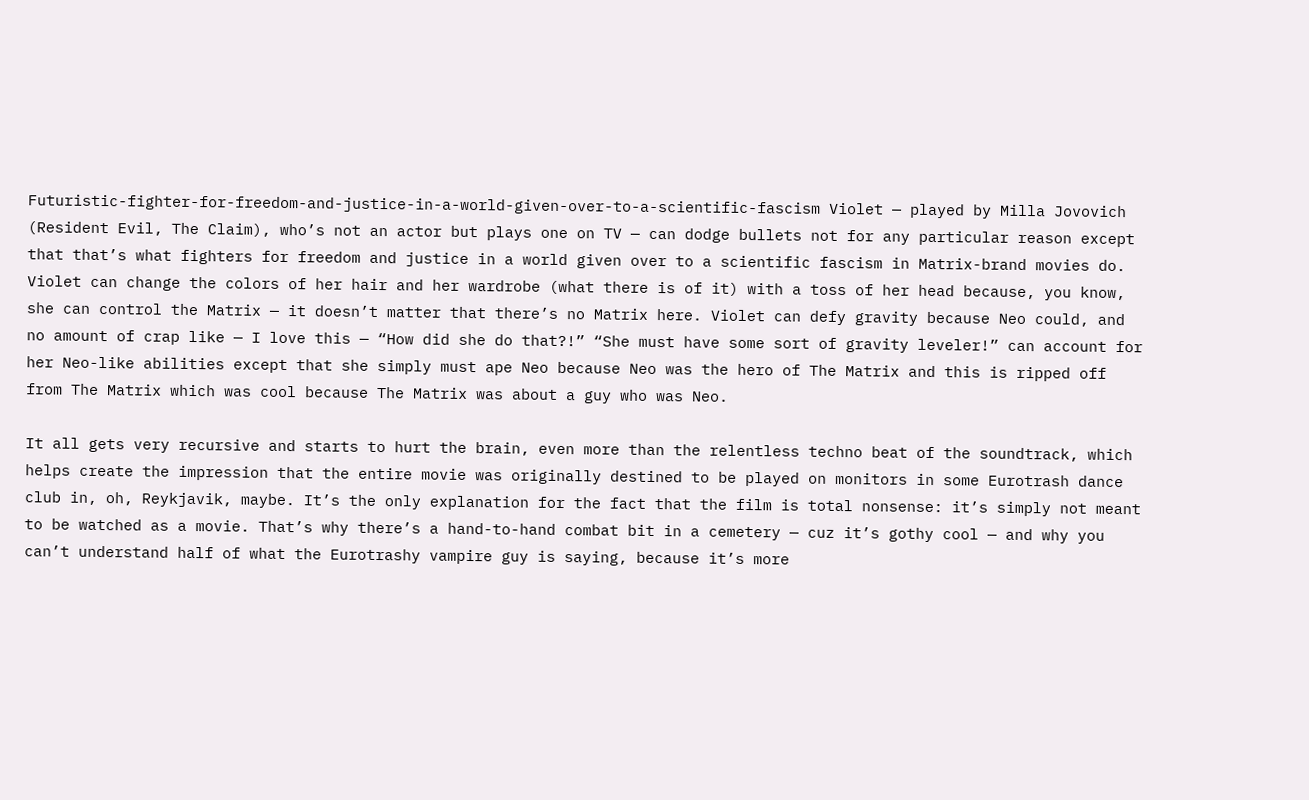Futuristic-fighter-for-freedom-and-justice-in-a-world-given-over-to-a-scientific-fascism Violet — played by Milla Jovovich (Resident Evil, The Claim), who’s not an actor but plays one on TV — can dodge bullets not for any particular reason except that that’s what fighters for freedom and justice in a world given over to a scientific fascism in Matrix-brand movies do. Violet can change the colors of her hair and her wardrobe (what there is of it) with a toss of her head because, you know, she can control the Matrix — it doesn’t matter that there’s no Matrix here. Violet can defy gravity because Neo could, and no amount of crap like — I love this — “How did she do that?!” “She must have some sort of gravity leveler!” can account for her Neo-like abilities except that she simply must ape Neo because Neo was the hero of The Matrix and this is ripped off from The Matrix which was cool because The Matrix was about a guy who was Neo.

It all gets very recursive and starts to hurt the brain, even more than the relentless techno beat of the soundtrack, which helps create the impression that the entire movie was originally destined to be played on monitors in some Eurotrash dance club in, oh, Reykjavik, maybe. It’s the only explanation for the fact that the film is total nonsense: it’s simply not meant to be watched as a movie. That’s why there’s a hand-to-hand combat bit in a cemetery — cuz it’s gothy cool — and why you can’t understand half of what the Eurotrashy vampire guy is saying, because it’s more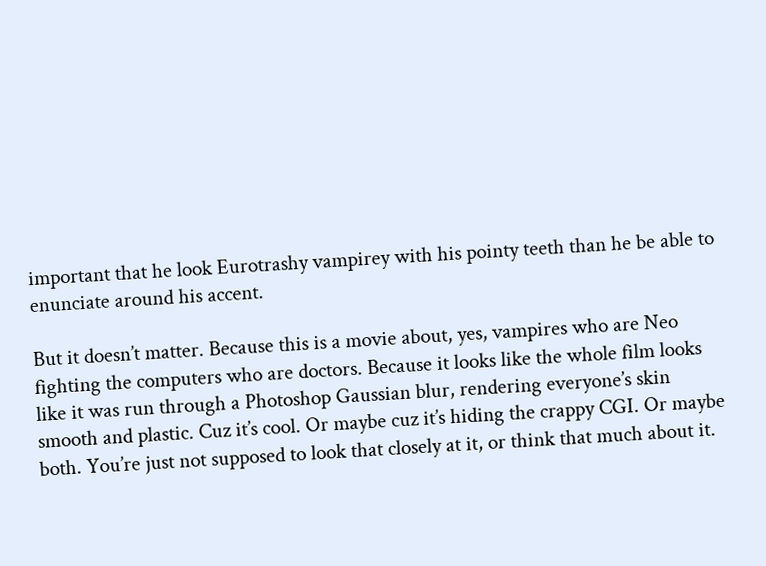important that he look Eurotrashy vampirey with his pointy teeth than he be able to enunciate around his accent.

But it doesn’t matter. Because this is a movie about, yes, vampires who are Neo fighting the computers who are doctors. Because it looks like the whole film looks like it was run through a Photoshop Gaussian blur, rendering everyone’s skin smooth and plastic. Cuz it’s cool. Or maybe cuz it’s hiding the crappy CGI. Or maybe both. You’re just not supposed to look that closely at it, or think that much about it.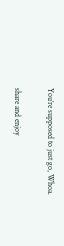You’re supposed to just go, Whoa.

share and enjoy